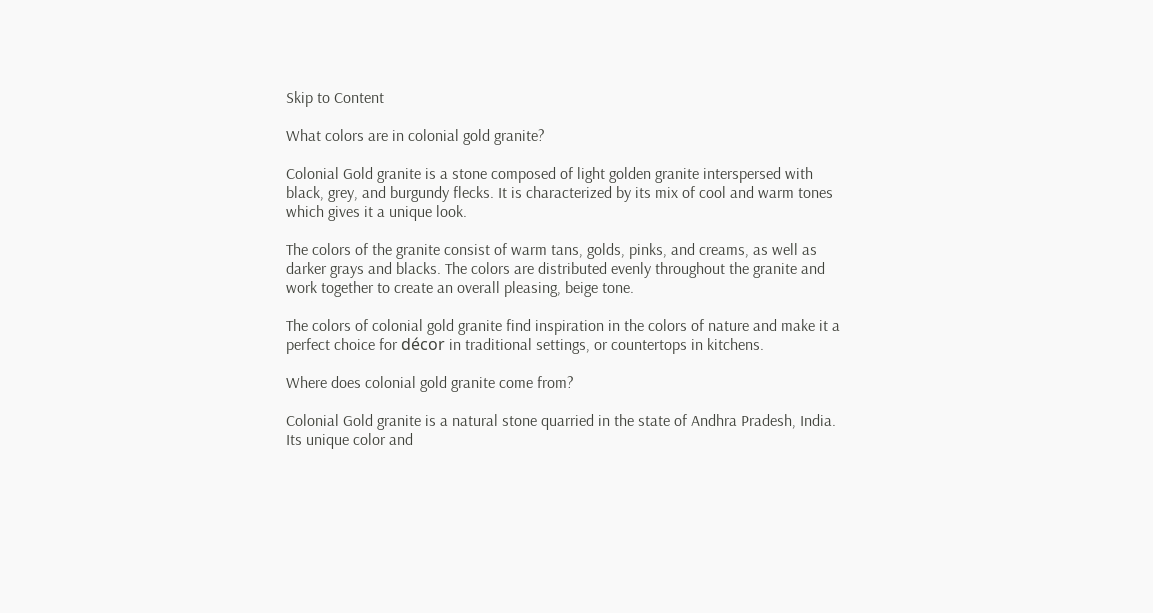Skip to Content

What colors are in colonial gold granite?

Colonial Gold granite is a stone composed of light golden granite interspersed with black, grey, and burgundy flecks. It is characterized by its mix of cool and warm tones which gives it a unique look.

The colors of the granite consist of warm tans, golds, pinks, and creams, as well as darker grays and blacks. The colors are distributed evenly throughout the granite and work together to create an overall pleasing, beige tone.

The colors of colonial gold granite find inspiration in the colors of nature and make it a perfect choice for décor in traditional settings, or countertops in kitchens.

Where does colonial gold granite come from?

Colonial Gold granite is a natural stone quarried in the state of Andhra Pradesh, India. Its unique color and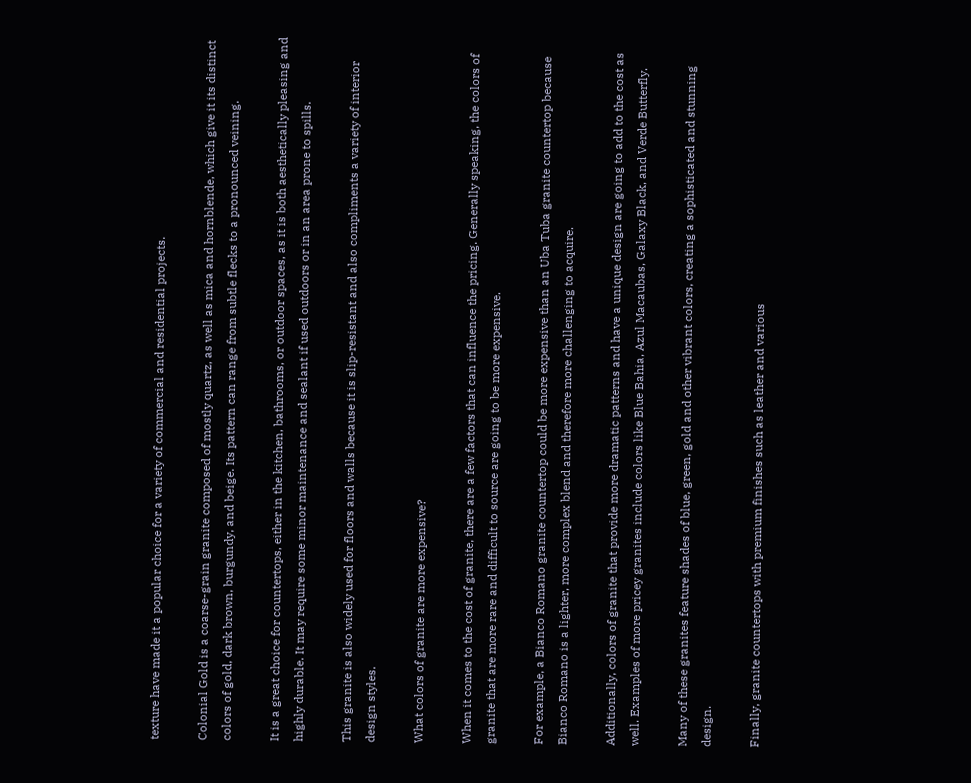texture have made it a popular choice for a variety of commercial and residential projects.

Colonial Gold is a coarse-grain granite composed of mostly quartz, as well as mica and hornblende, which give it its distinct colors of gold, dark brown, burgundy, and beige. Its pattern can range from subtle flecks to a pronounced veining.

It is a great choice for countertops, either in the kitchen, bathrooms, or outdoor spaces, as it is both aesthetically pleasing and highly durable. It may require some minor maintenance and sealant if used outdoors or in an area prone to spills.

This granite is also widely used for floors and walls because it is slip-resistant and also compliments a variety of interior design styles.

What colors of granite are more expensive?

When it comes to the cost of granite, there are a few factors that can influence the pricing. Generally speaking, the colors of granite that are more rare and difficult to source are going to be more expensive.

For example, a Bianco Romano granite countertop could be more expensive than an Uba Tuba granite countertop because Bianco Romano is a lighter, more complex blend and therefore more challenging to acquire.

Additionally, colors of granite that provide more dramatic patterns and have a unique design are going to add to the cost as well. Examples of more pricey granites include colors like Blue Bahia, Azul Macaubas, Galaxy Black, and Verde Butterfly.

Many of these granites feature shades of blue, green, gold and other vibrant colors, creating a sophisticated and stunning design.

Finally, granite countertops with premium finishes such as leather and various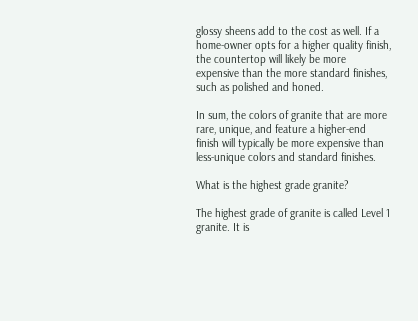glossy sheens add to the cost as well. If a home-owner opts for a higher quality finish, the countertop will likely be more expensive than the more standard finishes, such as polished and honed.

In sum, the colors of granite that are more rare, unique, and feature a higher-end finish will typically be more expensive than less-unique colors and standard finishes.

What is the highest grade granite?

The highest grade of granite is called Level 1 granite. It is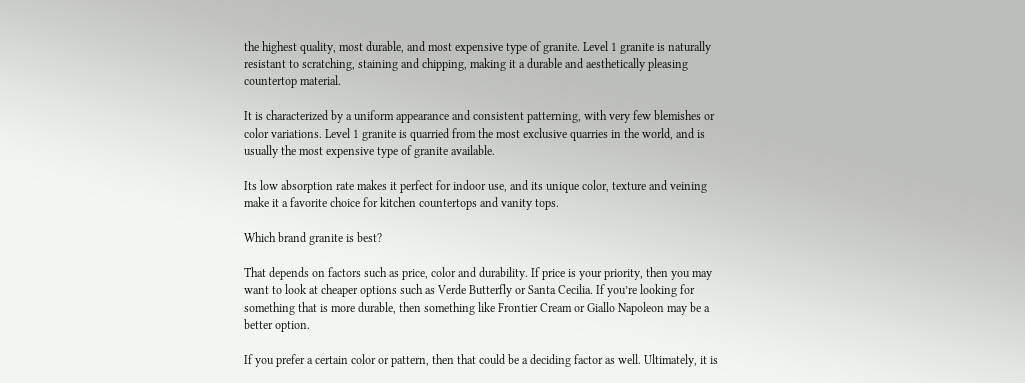the highest quality, most durable, and most expensive type of granite. Level 1 granite is naturally resistant to scratching, staining and chipping, making it a durable and aesthetically pleasing countertop material.

It is characterized by a uniform appearance and consistent patterning, with very few blemishes or color variations. Level 1 granite is quarried from the most exclusive quarries in the world, and is usually the most expensive type of granite available.

Its low absorption rate makes it perfect for indoor use, and its unique color, texture and veining make it a favorite choice for kitchen countertops and vanity tops.

Which brand granite is best?

That depends on factors such as price, color and durability. If price is your priority, then you may want to look at cheaper options such as Verde Butterfly or Santa Cecilia. If you’re looking for something that is more durable, then something like Frontier Cream or Giallo Napoleon may be a better option.

If you prefer a certain color or pattern, then that could be a deciding factor as well. Ultimately, it is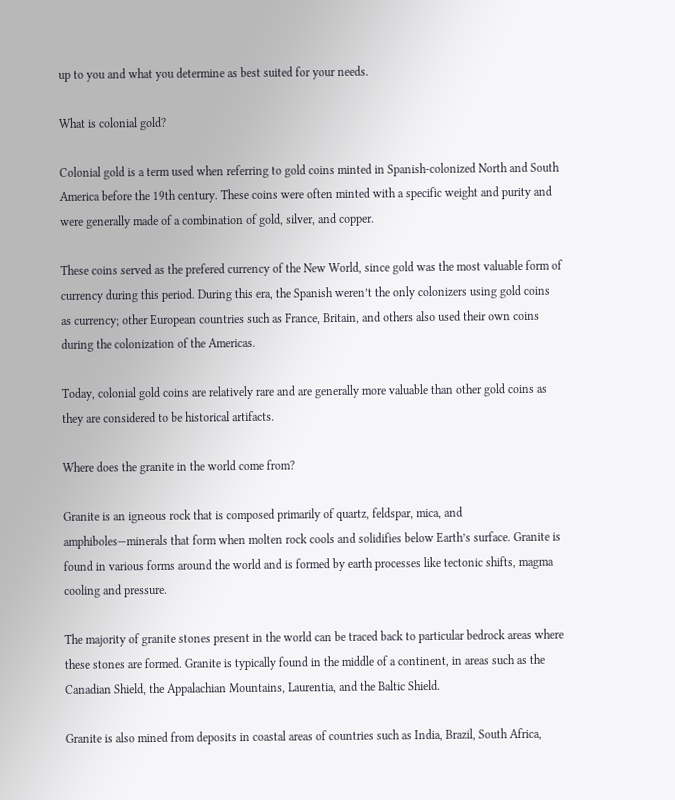up to you and what you determine as best suited for your needs.

What is colonial gold?

Colonial gold is a term used when referring to gold coins minted in Spanish-colonized North and South America before the 19th century. These coins were often minted with a specific weight and purity and were generally made of a combination of gold, silver, and copper.

These coins served as the prefered currency of the New World, since gold was the most valuable form of currency during this period. During this era, the Spanish weren’t the only colonizers using gold coins as currency; other European countries such as France, Britain, and others also used their own coins during the colonization of the Americas.

Today, colonial gold coins are relatively rare and are generally more valuable than other gold coins as they are considered to be historical artifacts.

Where does the granite in the world come from?

Granite is an igneous rock that is composed primarily of quartz, feldspar, mica, and amphiboles—minerals that form when molten rock cools and solidifies below Earth’s surface. Granite is found in various forms around the world and is formed by earth processes like tectonic shifts, magma cooling and pressure.

The majority of granite stones present in the world can be traced back to particular bedrock areas where these stones are formed. Granite is typically found in the middle of a continent, in areas such as the Canadian Shield, the Appalachian Mountains, Laurentia, and the Baltic Shield.

Granite is also mined from deposits in coastal areas of countries such as India, Brazil, South Africa,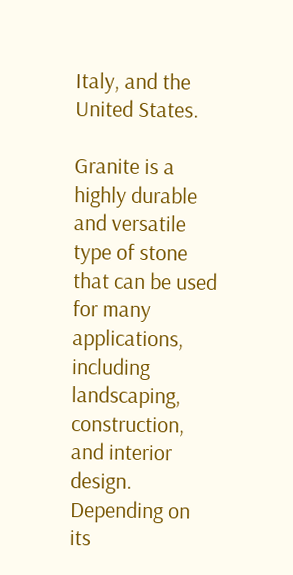Italy, and the United States.

Granite is a highly durable and versatile type of stone that can be used for many applications, including landscaping, construction, and interior design. Depending on its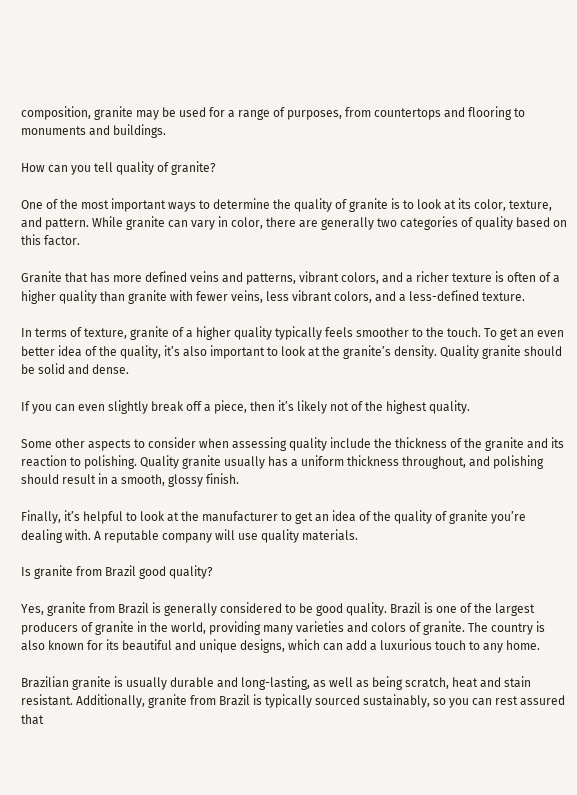composition, granite may be used for a range of purposes, from countertops and flooring to monuments and buildings.

How can you tell quality of granite?

One of the most important ways to determine the quality of granite is to look at its color, texture, and pattern. While granite can vary in color, there are generally two categories of quality based on this factor.

Granite that has more defined veins and patterns, vibrant colors, and a richer texture is often of a higher quality than granite with fewer veins, less vibrant colors, and a less-defined texture.

In terms of texture, granite of a higher quality typically feels smoother to the touch. To get an even better idea of the quality, it’s also important to look at the granite’s density. Quality granite should be solid and dense.

If you can even slightly break off a piece, then it’s likely not of the highest quality.

Some other aspects to consider when assessing quality include the thickness of the granite and its reaction to polishing. Quality granite usually has a uniform thickness throughout, and polishing should result in a smooth, glossy finish.

Finally, it’s helpful to look at the manufacturer to get an idea of the quality of granite you’re dealing with. A reputable company will use quality materials.

Is granite from Brazil good quality?

Yes, granite from Brazil is generally considered to be good quality. Brazil is one of the largest producers of granite in the world, providing many varieties and colors of granite. The country is also known for its beautiful and unique designs, which can add a luxurious touch to any home.

Brazilian granite is usually durable and long-lasting, as well as being scratch, heat and stain resistant. Additionally, granite from Brazil is typically sourced sustainably, so you can rest assured that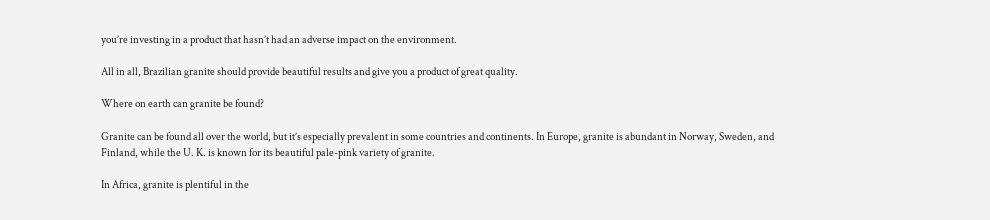you’re investing in a product that hasn’t had an adverse impact on the environment.

All in all, Brazilian granite should provide beautiful results and give you a product of great quality.

Where on earth can granite be found?

Granite can be found all over the world, but it’s especially prevalent in some countries and continents. In Europe, granite is abundant in Norway, Sweden, and Finland, while the U. K. is known for its beautiful pale-pink variety of granite.

In Africa, granite is plentiful in the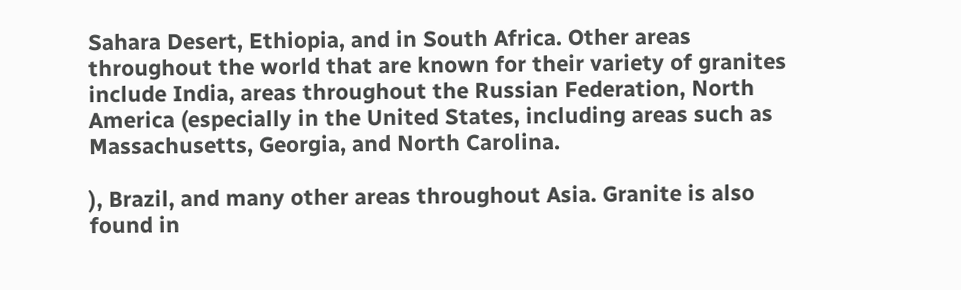Sahara Desert, Ethiopia, and in South Africa. Other areas throughout the world that are known for their variety of granites include India, areas throughout the Russian Federation, North America (especially in the United States, including areas such as Massachusetts, Georgia, and North Carolina.

), Brazil, and many other areas throughout Asia. Granite is also found in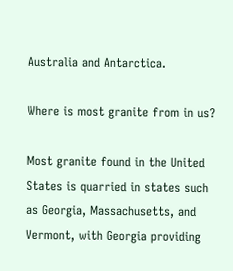Australia and Antarctica.

Where is most granite from in us?

Most granite found in the United States is quarried in states such as Georgia, Massachusetts, and Vermont, with Georgia providing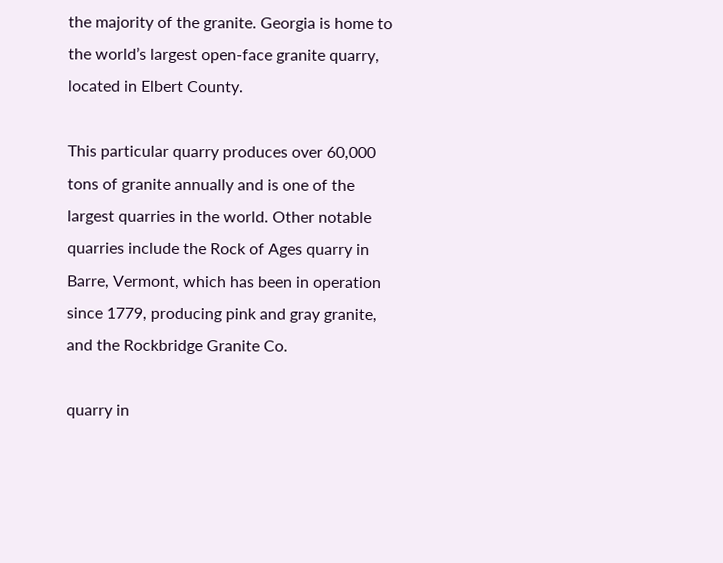the majority of the granite. Georgia is home to the world’s largest open-face granite quarry, located in Elbert County.

This particular quarry produces over 60,000 tons of granite annually and is one of the largest quarries in the world. Other notable quarries include the Rock of Ages quarry in Barre, Vermont, which has been in operation since 1779, producing pink and gray granite, and the Rockbridge Granite Co.

quarry in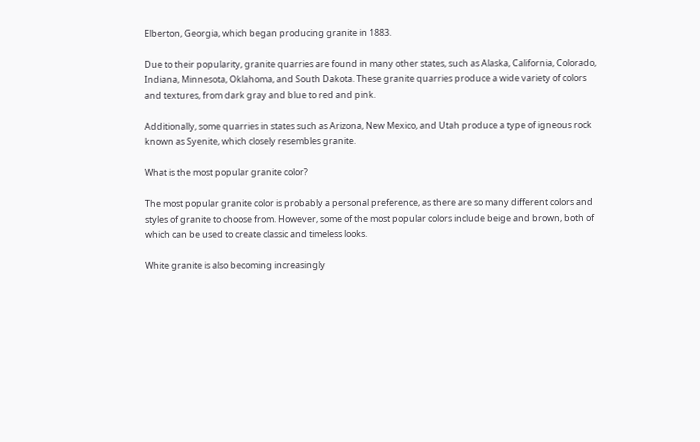Elberton, Georgia, which began producing granite in 1883.

Due to their popularity, granite quarries are found in many other states, such as Alaska, California, Colorado, Indiana, Minnesota, Oklahoma, and South Dakota. These granite quarries produce a wide variety of colors and textures, from dark gray and blue to red and pink.

Additionally, some quarries in states such as Arizona, New Mexico, and Utah produce a type of igneous rock known as Syenite, which closely resembles granite.

What is the most popular granite color?

The most popular granite color is probably a personal preference, as there are so many different colors and styles of granite to choose from. However, some of the most popular colors include beige and brown, both of which can be used to create classic and timeless looks.

White granite is also becoming increasingly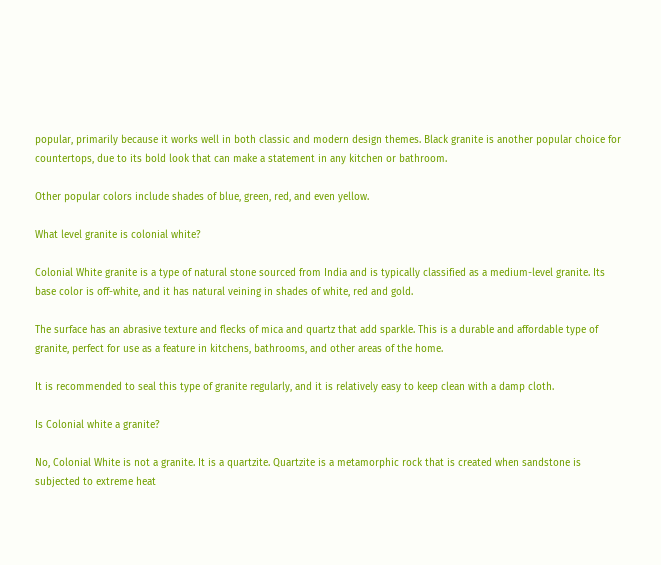popular, primarily because it works well in both classic and modern design themes. Black granite is another popular choice for countertops, due to its bold look that can make a statement in any kitchen or bathroom.

Other popular colors include shades of blue, green, red, and even yellow.

What level granite is colonial white?

Colonial White granite is a type of natural stone sourced from India and is typically classified as a medium-level granite. Its base color is off-white, and it has natural veining in shades of white, red and gold.

The surface has an abrasive texture and flecks of mica and quartz that add sparkle. This is a durable and affordable type of granite, perfect for use as a feature in kitchens, bathrooms, and other areas of the home.

It is recommended to seal this type of granite regularly, and it is relatively easy to keep clean with a damp cloth.

Is Colonial white a granite?

No, Colonial White is not a granite. It is a quartzite. Quartzite is a metamorphic rock that is created when sandstone is subjected to extreme heat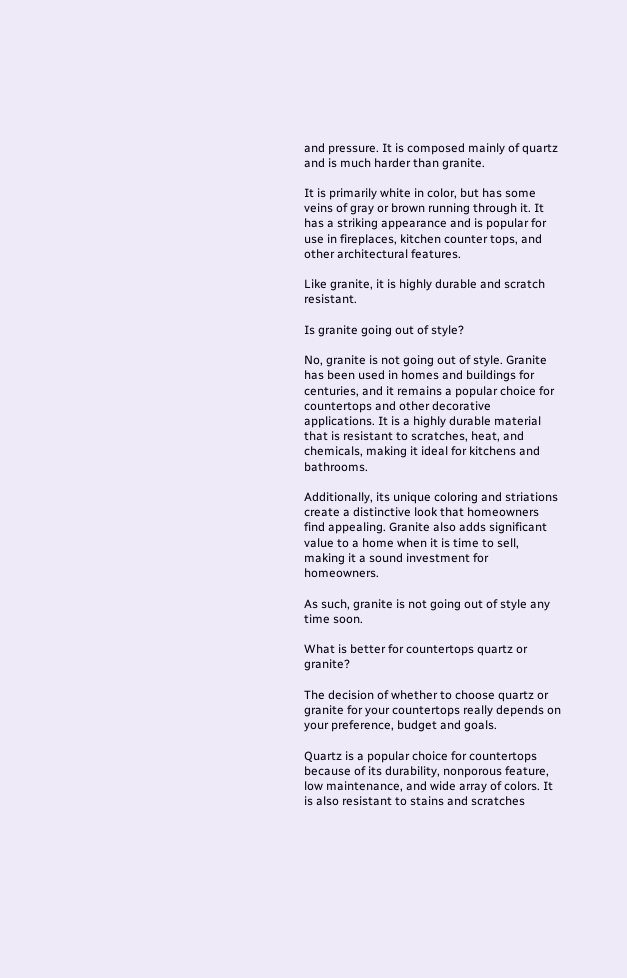and pressure. It is composed mainly of quartz and is much harder than granite.

It is primarily white in color, but has some veins of gray or brown running through it. It has a striking appearance and is popular for use in fireplaces, kitchen counter tops, and other architectural features.

Like granite, it is highly durable and scratch resistant.

Is granite going out of style?

No, granite is not going out of style. Granite has been used in homes and buildings for centuries, and it remains a popular choice for countertops and other decorative applications. It is a highly durable material that is resistant to scratches, heat, and chemicals, making it ideal for kitchens and bathrooms.

Additionally, its unique coloring and striations create a distinctive look that homeowners find appealing. Granite also adds significant value to a home when it is time to sell, making it a sound investment for homeowners.

As such, granite is not going out of style any time soon.

What is better for countertops quartz or granite?

The decision of whether to choose quartz or granite for your countertops really depends on your preference, budget and goals.

Quartz is a popular choice for countertops because of its durability, nonporous feature, low maintenance, and wide array of colors. It is also resistant to stains and scratches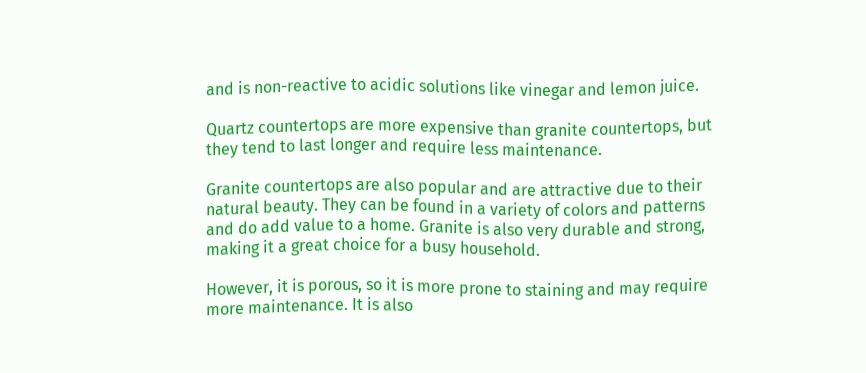and is non-reactive to acidic solutions like vinegar and lemon juice.

Quartz countertops are more expensive than granite countertops, but they tend to last longer and require less maintenance.

Granite countertops are also popular and are attractive due to their natural beauty. They can be found in a variety of colors and patterns and do add value to a home. Granite is also very durable and strong, making it a great choice for a busy household.

However, it is porous, so it is more prone to staining and may require more maintenance. It is also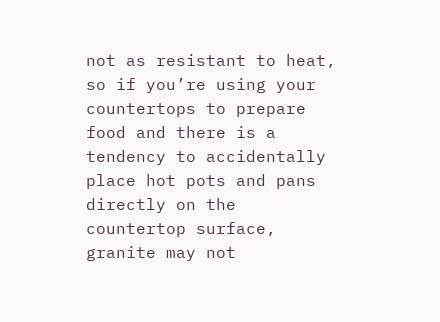not as resistant to heat, so if you’re using your countertops to prepare food and there is a tendency to accidentally place hot pots and pans directly on the countertop surface, granite may not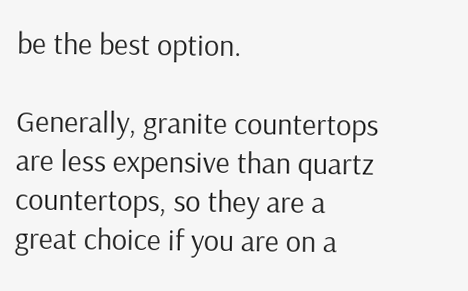be the best option.

Generally, granite countertops are less expensive than quartz countertops, so they are a great choice if you are on a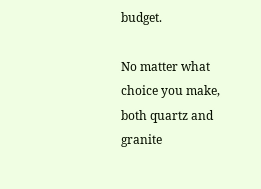budget.

No matter what choice you make, both quartz and granite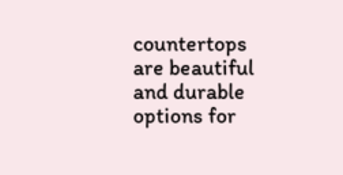countertops are beautiful and durable options for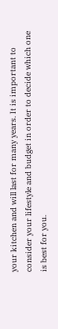your kitchen and will last for many years. It is important to consider your lifestyle and budget in order to decide which one is best for you.